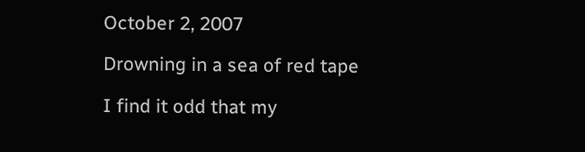October 2, 2007

Drowning in a sea of red tape

I find it odd that my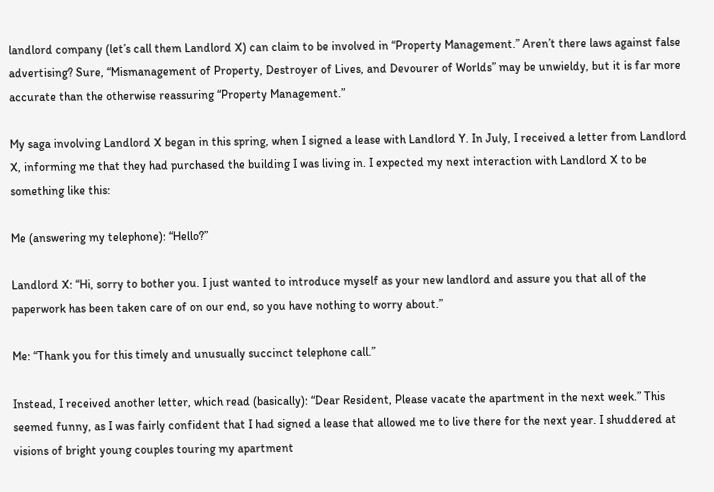landlord company (let’s call them Landlord X) can claim to be involved in “Property Management.” Aren’t there laws against false advertising? Sure, “Mismanagement of Property, Destroyer of Lives, and Devourer of Worlds” may be unwieldy, but it is far more accurate than the otherwise reassuring “Property Management.”

My saga involving Landlord X began in this spring, when I signed a lease with Landlord Y. In July, I received a letter from Landlord X, informing me that they had purchased the building I was living in. I expected my next interaction with Landlord X to be something like this:

Me (answering my telephone): “Hello?”

Landlord X: “Hi, sorry to bother you. I just wanted to introduce myself as your new landlord and assure you that all of the paperwork has been taken care of on our end, so you have nothing to worry about.”

Me: “Thank you for this timely and unusually succinct telephone call.”

Instead, I received another letter, which read (basically): “Dear Resident, Please vacate the apartment in the next week.” This seemed funny, as I was fairly confident that I had signed a lease that allowed me to live there for the next year. I shuddered at visions of bright young couples touring my apartment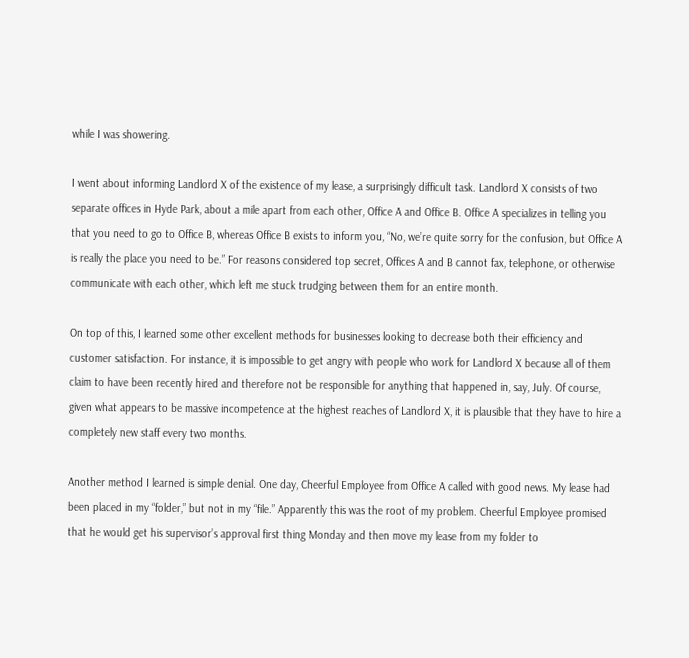while I was showering.

I went about informing Landlord X of the existence of my lease, a surprisingly difficult task. Landlord X consists of two separate offices in Hyde Park, about a mile apart from each other, Office A and Office B. Office A specializes in telling you that you need to go to Office B, whereas Office B exists to inform you, “No, we’re quite sorry for the confusion, but Office A is really the place you need to be.” For reasons considered top secret, Offices A and B cannot fax, telephone, or otherwise communicate with each other, which left me stuck trudging between them for an entire month.

On top of this, I learned some other excellent methods for businesses looking to decrease both their efficiency and customer satisfaction. For instance, it is impossible to get angry with people who work for Landlord X because all of them claim to have been recently hired and therefore not be responsible for anything that happened in, say, July. Of course, given what appears to be massive incompetence at the highest reaches of Landlord X, it is plausible that they have to hire a completely new staff every two months.

Another method I learned is simple denial. One day, Cheerful Employee from Office A called with good news. My lease had been placed in my “folder,” but not in my “file.” Apparently this was the root of my problem. Cheerful Employee promised that he would get his supervisor’s approval first thing Monday and then move my lease from my folder to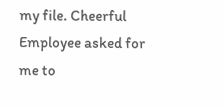my file. Cheerful Employee asked for me to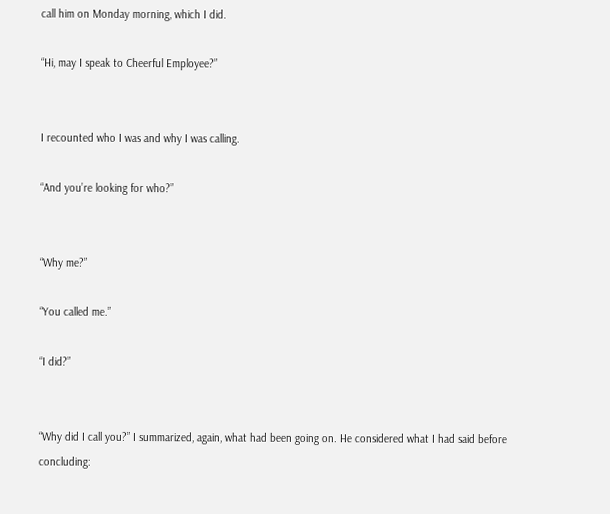call him on Monday morning, which I did.

“Hi, may I speak to Cheerful Employee?”


I recounted who I was and why I was calling.

“And you’re looking for who?”


“Why me?”

“You called me.”

“I did?”


“Why did I call you?” I summarized, again, what had been going on. He considered what I had said before concluding: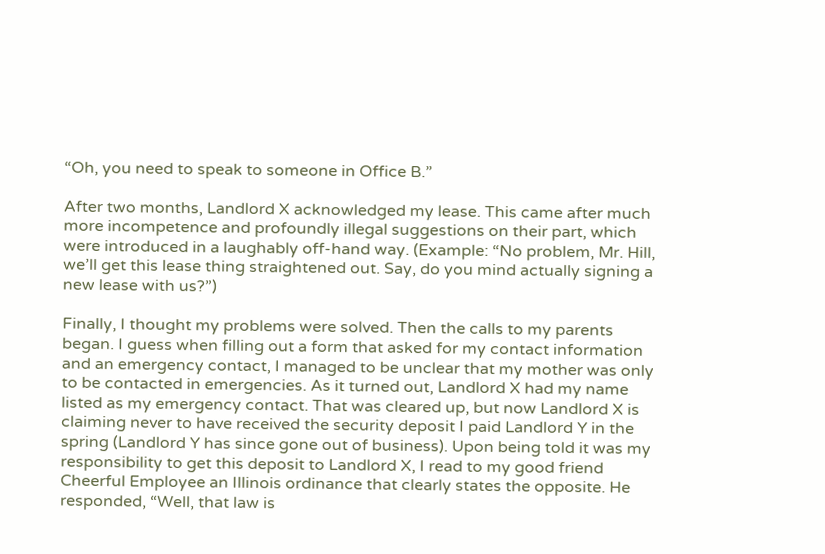“Oh, you need to speak to someone in Office B.”

After two months, Landlord X acknowledged my lease. This came after much more incompetence and profoundly illegal suggestions on their part, which were introduced in a laughably off-hand way. (Example: “No problem, Mr. Hill, we’ll get this lease thing straightened out. Say, do you mind actually signing a new lease with us?”)

Finally, I thought my problems were solved. Then the calls to my parents began. I guess when filling out a form that asked for my contact information and an emergency contact, I managed to be unclear that my mother was only to be contacted in emergencies. As it turned out, Landlord X had my name listed as my emergency contact. That was cleared up, but now Landlord X is claiming never to have received the security deposit I paid Landlord Y in the spring (Landlord Y has since gone out of business). Upon being told it was my responsibility to get this deposit to Landlord X, I read to my good friend Cheerful Employee an Illinois ordinance that clearly states the opposite. He responded, “Well, that law is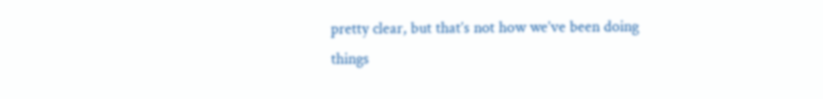pretty clear, but that’s not how we’ve been doing things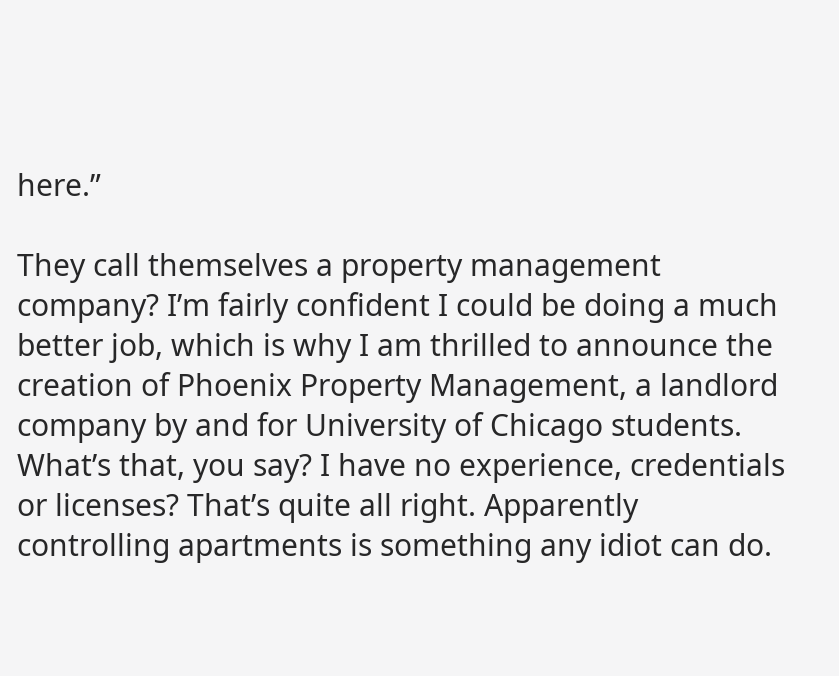here.”

They call themselves a property management company? I’m fairly confident I could be doing a much better job, which is why I am thrilled to announce the creation of Phoenix Property Management, a landlord company by and for University of Chicago students. What’s that, you say? I have no experience, credentials or licenses? That’s quite all right. Apparently controlling apartments is something any idiot can do.